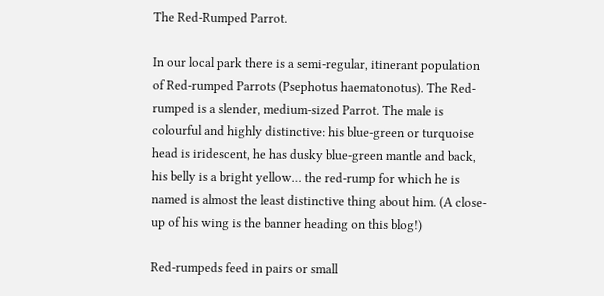The Red-Rumped Parrot.

In our local park there is a semi-regular, itinerant population of Red-rumped Parrots (Psephotus haematonotus). The Red-rumped is a slender, medium-sized Parrot. The male is colourful and highly distinctive: his blue-green or turquoise head is iridescent, he has dusky blue-green mantle and back, his belly is a bright yellow… the red-rump for which he is named is almost the least distinctive thing about him. (A close-up of his wing is the banner heading on this blog!)

Red-rumpeds feed in pairs or small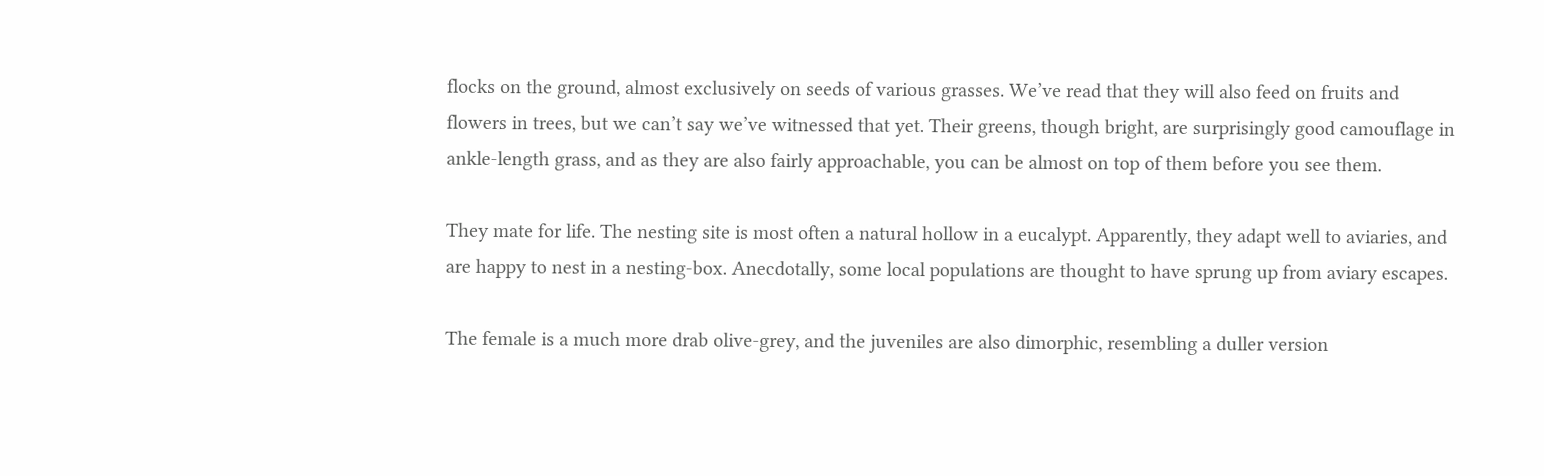flocks on the ground, almost exclusively on seeds of various grasses. We’ve read that they will also feed on fruits and flowers in trees, but we can’t say we’ve witnessed that yet. Their greens, though bright, are surprisingly good camouflage in ankle-length grass, and as they are also fairly approachable, you can be almost on top of them before you see them.

They mate for life. The nesting site is most often a natural hollow in a eucalypt. Apparently, they adapt well to aviaries, and are happy to nest in a nesting-box. Anecdotally, some local populations are thought to have sprung up from aviary escapes.

The female is a much more drab olive-grey, and the juveniles are also dimorphic, resembling a duller version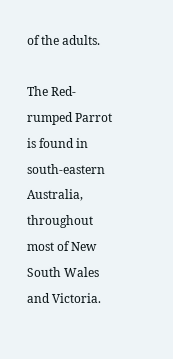of the adults.

The Red-rumped Parrot is found in south-eastern Australia, throughout most of New South Wales and Victoria.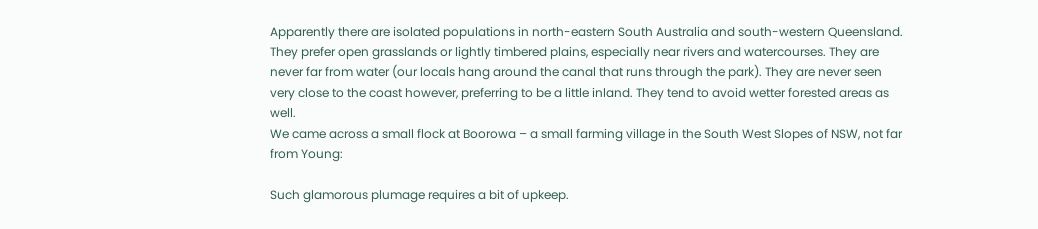Apparently there are isolated populations in north-eastern South Australia and south-western Queensland. They prefer open grasslands or lightly timbered plains, especially near rivers and watercourses. They are never far from water (our locals hang around the canal that runs through the park). They are never seen very close to the coast however, preferring to be a little inland. They tend to avoid wetter forested areas as well.
We came across a small flock at Boorowa – a small farming village in the South West Slopes of NSW, not far from Young:

Such glamorous plumage requires a bit of upkeep.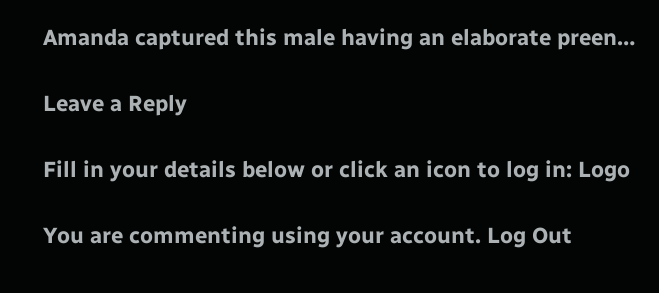Amanda captured this male having an elaborate preen…

Leave a Reply

Fill in your details below or click an icon to log in: Logo

You are commenting using your account. Log Out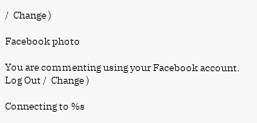/  Change )

Facebook photo

You are commenting using your Facebook account. Log Out /  Change )

Connecting to %s